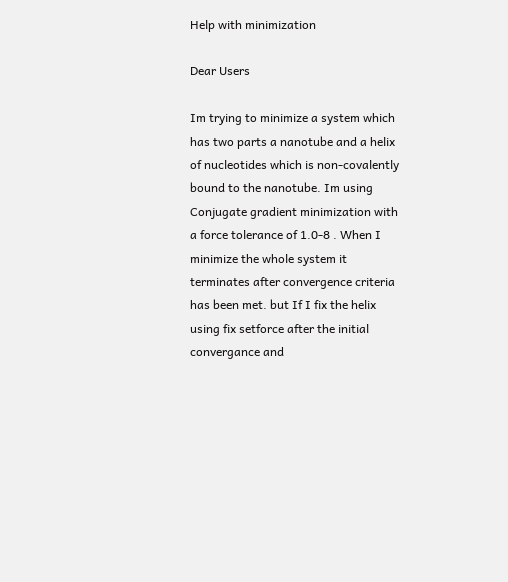Help with minimization

Dear Users

Im trying to minimize a system which has two parts a nanotube and a helix of nucleotides which is non-covalently bound to the nanotube. Im using Conjugate gradient minimization with a force tolerance of 1.0-8 . When I minimize the whole system it terminates after convergence criteria has been met. but If I fix the helix using fix setforce after the initial convergance and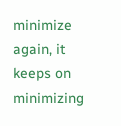minimize again, it keeps on minimizing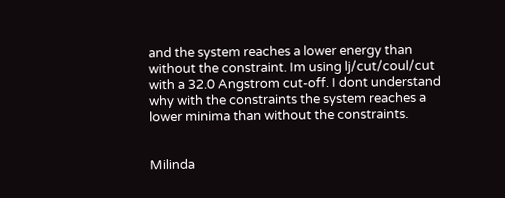and the system reaches a lower energy than without the constraint. Im using lj/cut/coul/cut with a 32.0 Angstrom cut-off. I dont understand why with the constraints the system reaches a lower minima than without the constraints.


Milinda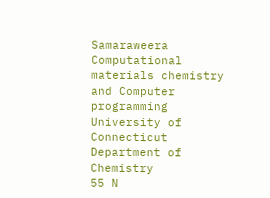Samaraweera
Computational materials chemistry and Computer programming
University of Connecticut
Department of Chemistry
55 N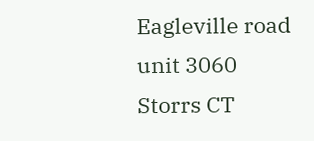Eagleville road
unit 3060
Storrs CT